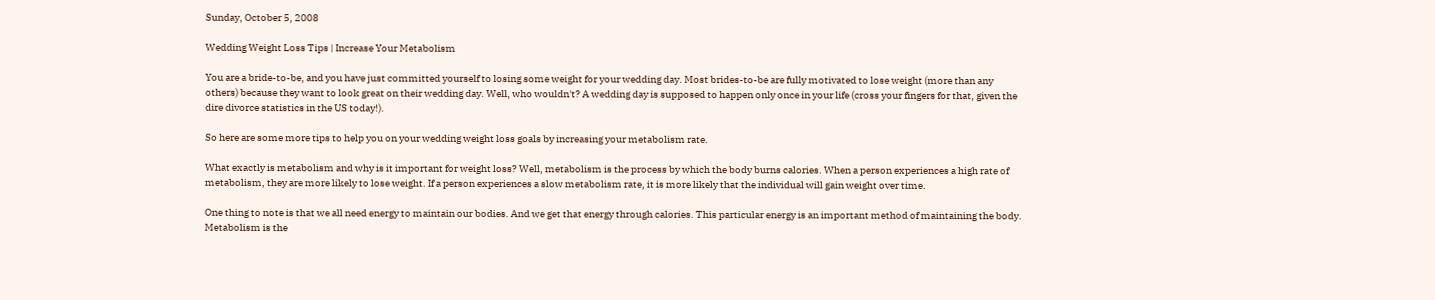Sunday, October 5, 2008

Wedding Weight Loss Tips | Increase Your Metabolism

You are a bride-to-be, and you have just committed yourself to losing some weight for your wedding day. Most brides-to-be are fully motivated to lose weight (more than any others) because they want to look great on their wedding day. Well, who wouldn't? A wedding day is supposed to happen only once in your life (cross your fingers for that, given the dire divorce statistics in the US today!).

So here are some more tips to help you on your wedding weight loss goals by increasing your metabolism rate.

What exactly is metabolism and why is it important for weight loss? Well, metabolism is the process by which the body burns calories. When a person experiences a high rate of metabolism, they are more likely to lose weight. If a person experiences a slow metabolism rate, it is more likely that the individual will gain weight over time.

One thing to note is that we all need energy to maintain our bodies. And we get that energy through calories. This particular energy is an important method of maintaining the body. Metabolism is the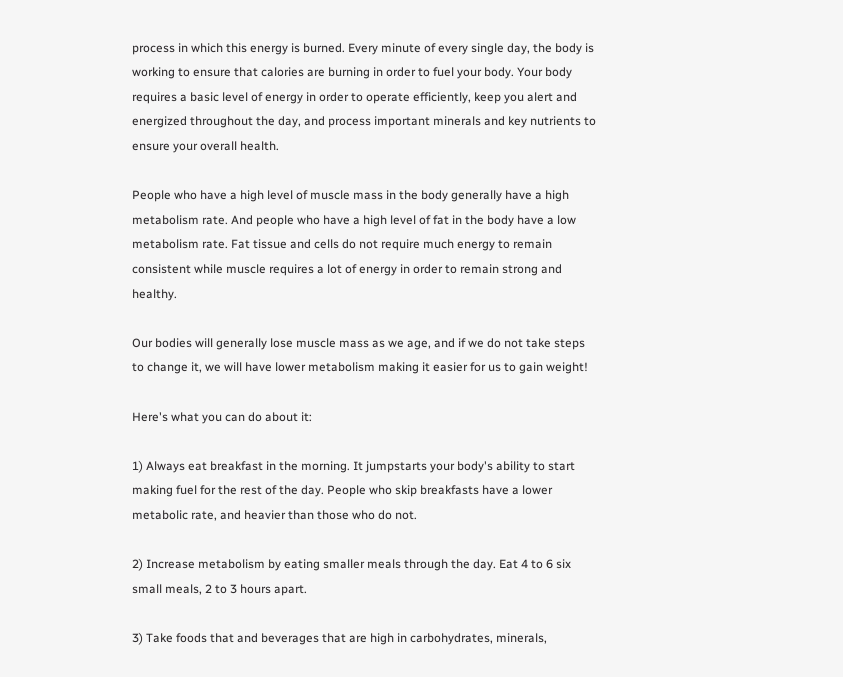process in which this energy is burned. Every minute of every single day, the body is working to ensure that calories are burning in order to fuel your body. Your body requires a basic level of energy in order to operate efficiently, keep you alert and energized throughout the day, and process important minerals and key nutrients to ensure your overall health.

People who have a high level of muscle mass in the body generally have a high metabolism rate. And people who have a high level of fat in the body have a low metabolism rate. Fat tissue and cells do not require much energy to remain consistent while muscle requires a lot of energy in order to remain strong and healthy.

Our bodies will generally lose muscle mass as we age, and if we do not take steps to change it, we will have lower metabolism making it easier for us to gain weight!

Here's what you can do about it:

1) Always eat breakfast in the morning. It jumpstarts your body's ability to start making fuel for the rest of the day. People who skip breakfasts have a lower metabolic rate, and heavier than those who do not.

2) Increase metabolism by eating smaller meals through the day. Eat 4 to 6 six small meals, 2 to 3 hours apart.

3) Take foods that and beverages that are high in carbohydrates, minerals,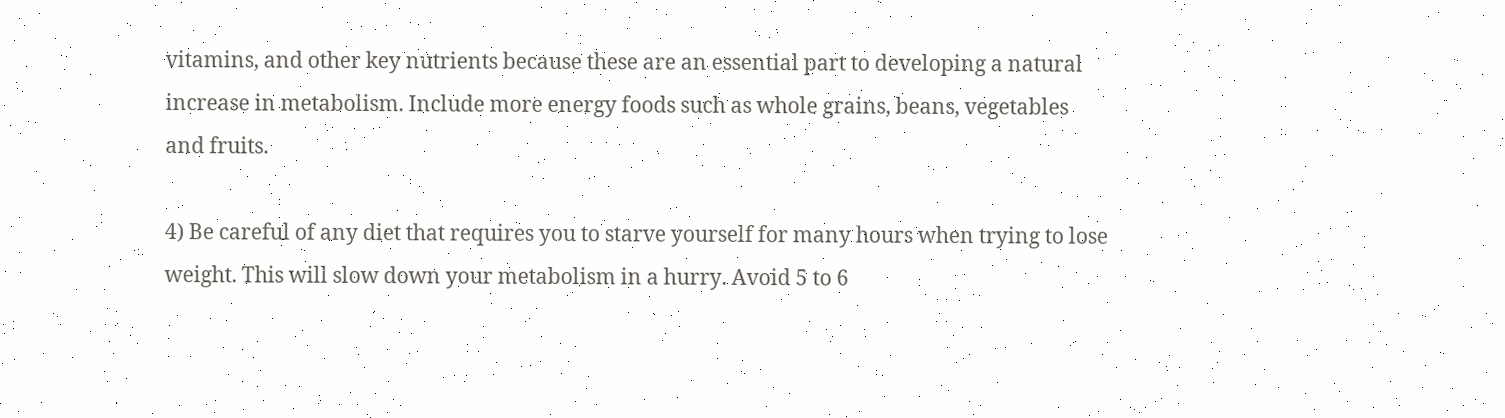vitamins, and other key nutrients because these are an essential part to developing a natural increase in metabolism. Include more energy foods such as whole grains, beans, vegetables and fruits.

4) Be careful of any diet that requires you to starve yourself for many hours when trying to lose weight. This will slow down your metabolism in a hurry. Avoid 5 to 6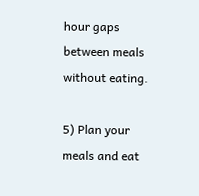hour gaps between meals without eating.

5) Plan your meals and eat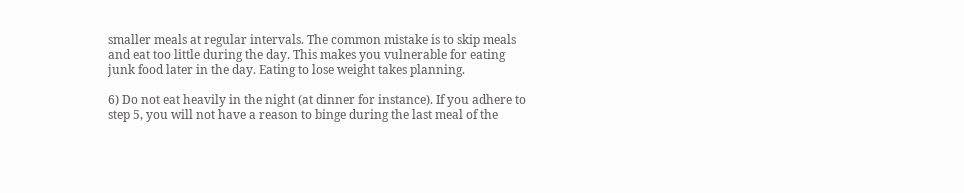smaller meals at regular intervals. The common mistake is to skip meals and eat too little during the day. This makes you vulnerable for eating junk food later in the day. Eating to lose weight takes planning.

6) Do not eat heavily in the night (at dinner for instance). If you adhere to step 5, you will not have a reason to binge during the last meal of the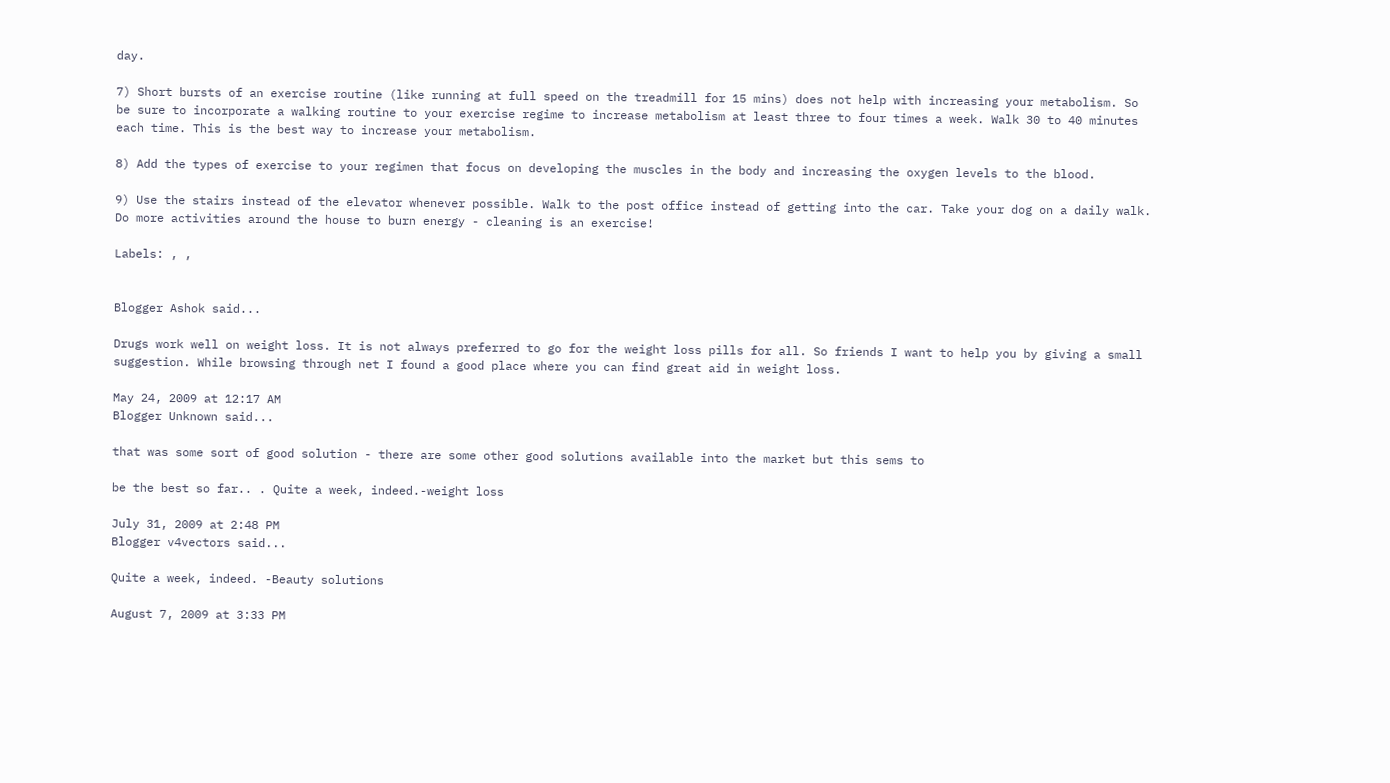day.

7) Short bursts of an exercise routine (like running at full speed on the treadmill for 15 mins) does not help with increasing your metabolism. So be sure to incorporate a walking routine to your exercise regime to increase metabolism at least three to four times a week. Walk 30 to 40 minutes each time. This is the best way to increase your metabolism.

8) Add the types of exercise to your regimen that focus on developing the muscles in the body and increasing the oxygen levels to the blood.

9) Use the stairs instead of the elevator whenever possible. Walk to the post office instead of getting into the car. Take your dog on a daily walk. Do more activities around the house to burn energy - cleaning is an exercise!

Labels: , ,


Blogger Ashok said...

Drugs work well on weight loss. It is not always preferred to go for the weight loss pills for all. So friends I want to help you by giving a small suggestion. While browsing through net I found a good place where you can find great aid in weight loss.

May 24, 2009 at 12:17 AM
Blogger Unknown said...

that was some sort of good solution - there are some other good solutions available into the market but this sems to

be the best so far.. . Quite a week, indeed.-weight loss

July 31, 2009 at 2:48 PM
Blogger v4vectors said...

Quite a week, indeed. -Beauty solutions

August 7, 2009 at 3:33 PM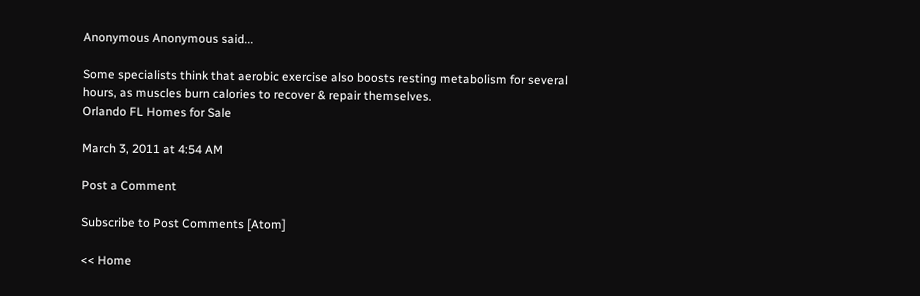Anonymous Anonymous said...

Some specialists think that aerobic exercise also boosts resting metabolism for several hours, as muscles burn calories to recover & repair themselves.
Orlando FL Homes for Sale

March 3, 2011 at 4:54 AM

Post a Comment

Subscribe to Post Comments [Atom]

<< Home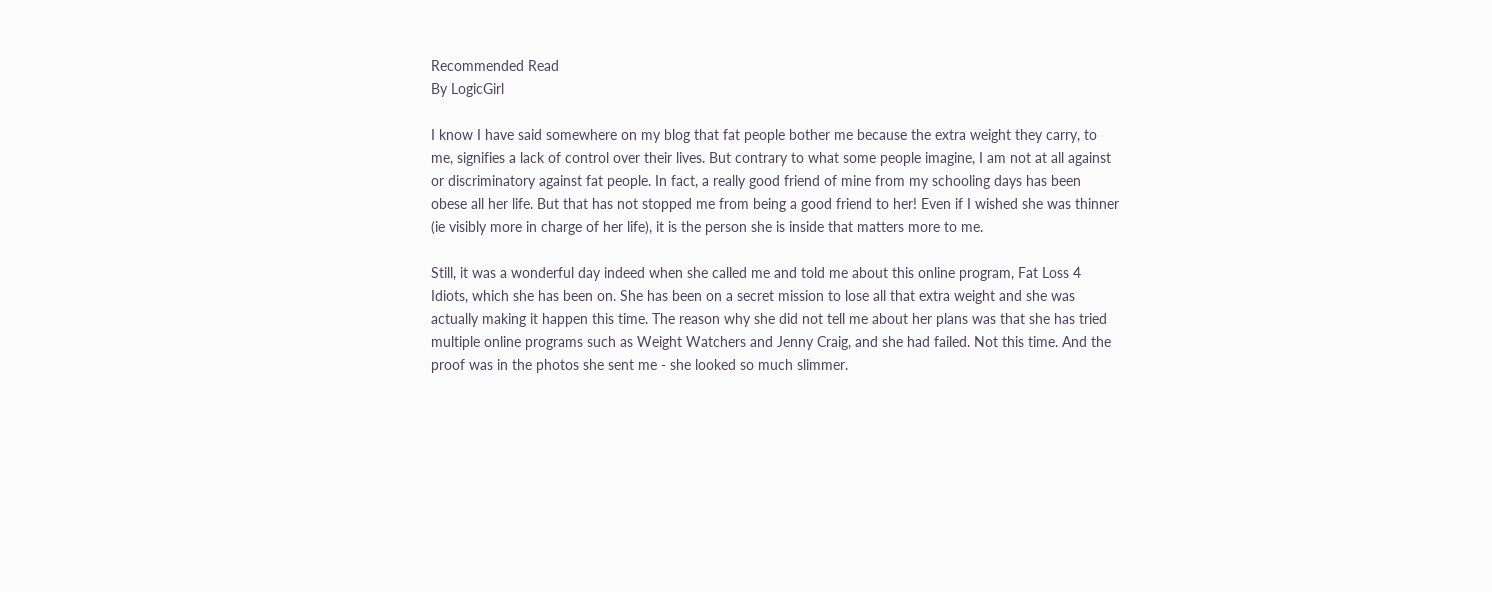Recommended Read
By LogicGirl

I know I have said somewhere on my blog that fat people bother me because the extra weight they carry, to me, signifies a lack of control over their lives. But contrary to what some people imagine, I am not at all against or discriminatory against fat people. In fact, a really good friend of mine from my schooling days has been obese all her life. But that has not stopped me from being a good friend to her! Even if I wished she was thinner (ie visibly more in charge of her life), it is the person she is inside that matters more to me.

Still, it was a wonderful day indeed when she called me and told me about this online program, Fat Loss 4 Idiots, which she has been on. She has been on a secret mission to lose all that extra weight and she was actually making it happen this time. The reason why she did not tell me about her plans was that she has tried multiple online programs such as Weight Watchers and Jenny Craig, and she had failed. Not this time. And the proof was in the photos she sent me - she looked so much slimmer.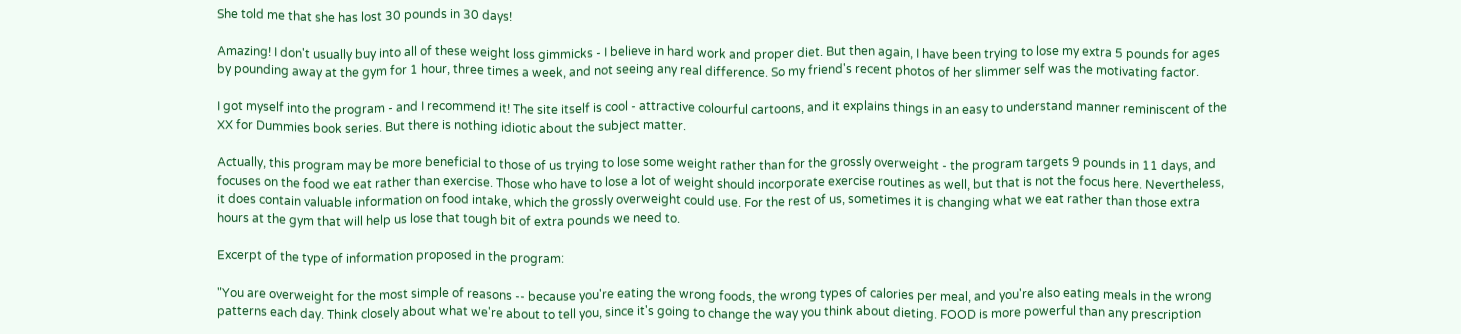She told me that she has lost 30 pounds in 30 days!

Amazing! I don't usually buy into all of these weight loss gimmicks - I believe in hard work and proper diet. But then again, I have been trying to lose my extra 5 pounds for ages by pounding away at the gym for 1 hour, three times a week, and not seeing any real difference. So my friend's recent photos of her slimmer self was the motivating factor.

I got myself into the program - and I recommend it! The site itself is cool - attractive colourful cartoons, and it explains things in an easy to understand manner reminiscent of the XX for Dummies book series. But there is nothing idiotic about the subject matter.

Actually, this program may be more beneficial to those of us trying to lose some weight rather than for the grossly overweight - the program targets 9 pounds in 11 days, and focuses on the food we eat rather than exercise. Those who have to lose a lot of weight should incorporate exercise routines as well, but that is not the focus here. Nevertheless, it does contain valuable information on food intake, which the grossly overweight could use. For the rest of us, sometimes it is changing what we eat rather than those extra hours at the gym that will help us lose that tough bit of extra pounds we need to.

Excerpt of the type of information proposed in the program:

"You are overweight for the most simple of reasons -- because you're eating the wrong foods, the wrong types of calories per meal, and you're also eating meals in the wrong patterns each day. Think closely about what we're about to tell you, since it's going to change the way you think about dieting. FOOD is more powerful than any prescription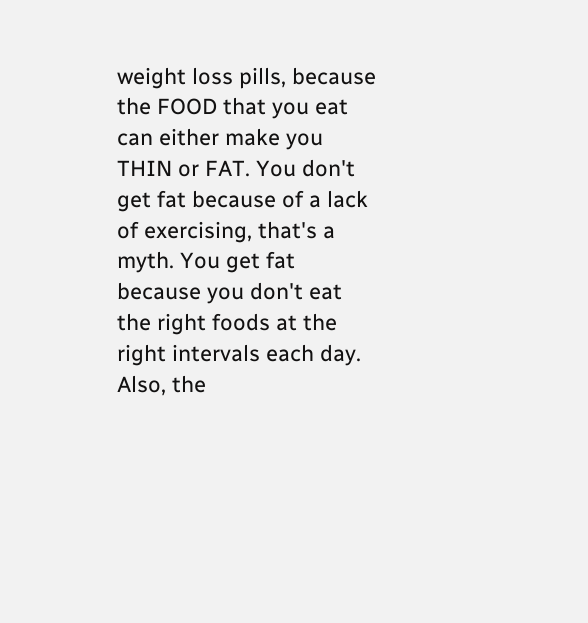weight loss pills, because the FOOD that you eat can either make you THIN or FAT. You don't get fat because of a lack of exercising, that's a myth. You get fat because you don't eat the right foods at the right intervals each day. Also, the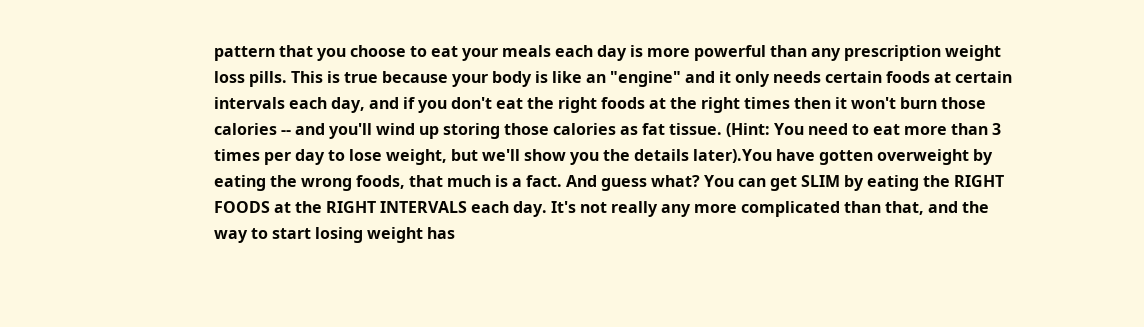pattern that you choose to eat your meals each day is more powerful than any prescription weight loss pills. This is true because your body is like an "engine" and it only needs certain foods at certain intervals each day, and if you don't eat the right foods at the right times then it won't burn those calories -- and you'll wind up storing those calories as fat tissue. (Hint: You need to eat more than 3 times per day to lose weight, but we'll show you the details later).You have gotten overweight by eating the wrong foods, that much is a fact. And guess what? You can get SLIM by eating the RIGHT FOODS at the RIGHT INTERVALS each day. It's not really any more complicated than that, and the way to start losing weight has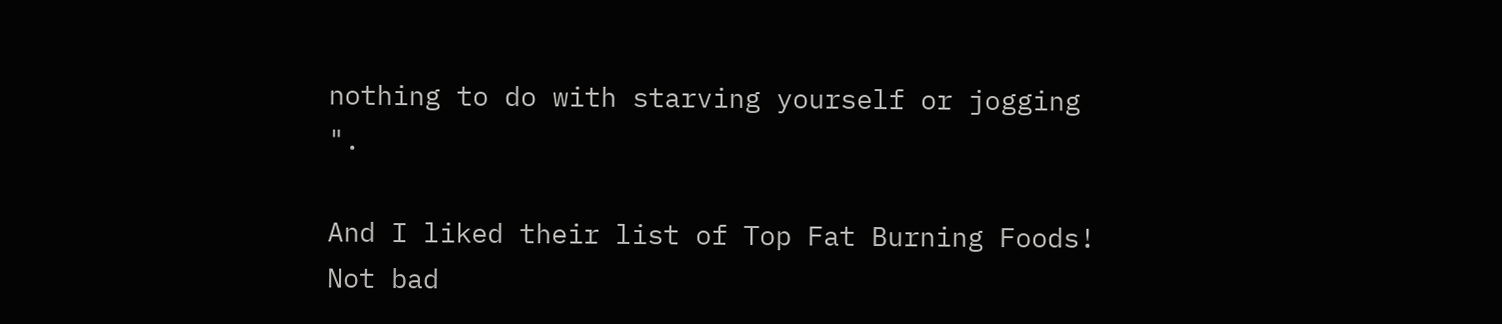nothing to do with starving yourself or jogging ".

And I liked their list of Top Fat Burning Foods! Not bad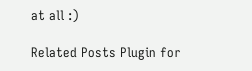at all :)

Related Posts Plugin for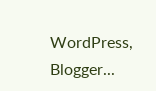WordPress, Blogger...